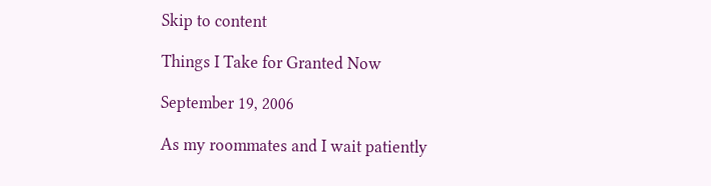Skip to content

Things I Take for Granted Now

September 19, 2006

As my roommates and I wait patiently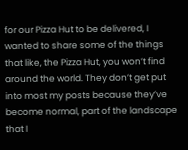for our Pizza Hut to be delivered, I wanted to share some of the things that like, the Pizza Hut, you won’t find around the world. They don’t get put into most my posts because they’ve become normal, part of the landscape that I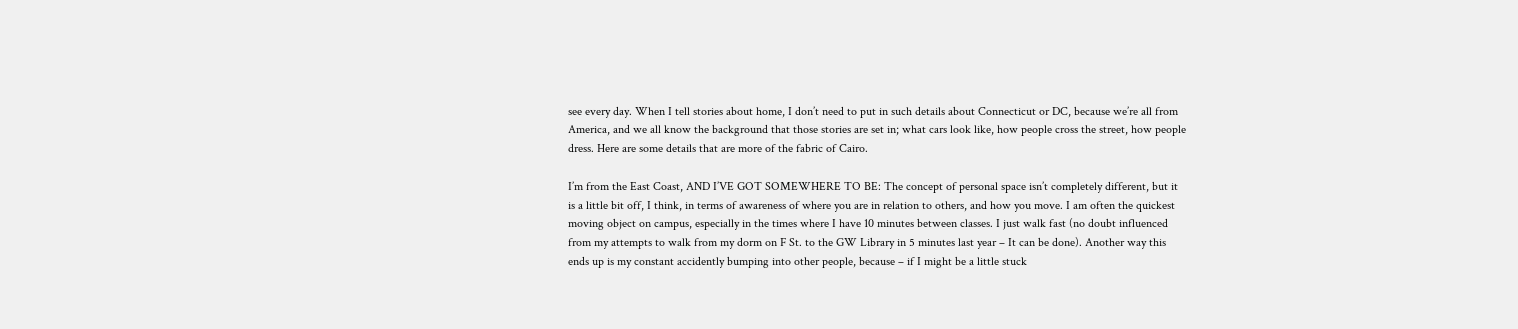see every day. When I tell stories about home, I don’t need to put in such details about Connecticut or DC, because we’re all from America, and we all know the background that those stories are set in; what cars look like, how people cross the street, how people dress. Here are some details that are more of the fabric of Cairo.

I’m from the East Coast, AND I’VE GOT SOMEWHERE TO BE: The concept of personal space isn’t completely different, but it is a little bit off, I think, in terms of awareness of where you are in relation to others, and how you move. I am often the quickest moving object on campus, especially in the times where I have 10 minutes between classes. I just walk fast (no doubt influenced from my attempts to walk from my dorm on F St. to the GW Library in 5 minutes last year – It can be done). Another way this ends up is my constant accidently bumping into other people, because – if I might be a little stuck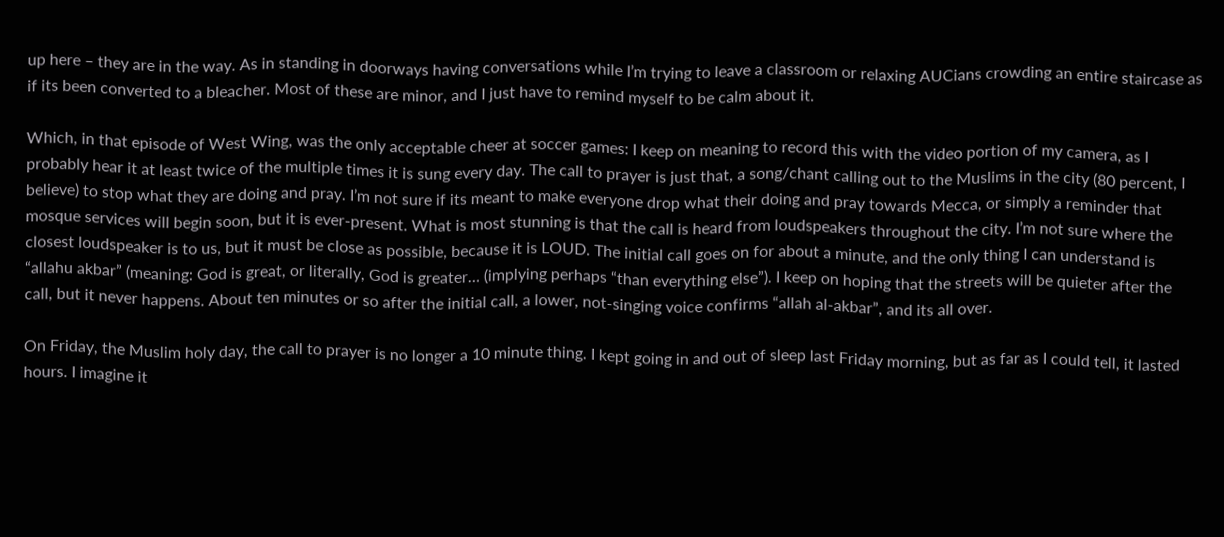up here – they are in the way. As in standing in doorways having conversations while I’m trying to leave a classroom or relaxing AUCians crowding an entire staircase as if its been converted to a bleacher. Most of these are minor, and I just have to remind myself to be calm about it.

Which, in that episode of West Wing, was the only acceptable cheer at soccer games: I keep on meaning to record this with the video portion of my camera, as I probably hear it at least twice of the multiple times it is sung every day. The call to prayer is just that, a song/chant calling out to the Muslims in the city (80 percent, I believe) to stop what they are doing and pray. I’m not sure if its meant to make everyone drop what their doing and pray towards Mecca, or simply a reminder that mosque services will begin soon, but it is ever-present. What is most stunning is that the call is heard from loudspeakers throughout the city. I’m not sure where the closest loudspeaker is to us, but it must be close as possible, because it is LOUD. The initial call goes on for about a minute, and the only thing I can understand is “allahu akbar” (meaning: God is great, or literally, God is greater… (implying perhaps “than everything else”). I keep on hoping that the streets will be quieter after the call, but it never happens. About ten minutes or so after the initial call, a lower, not-singing voice confirms “allah al-akbar”, and its all over.

On Friday, the Muslim holy day, the call to prayer is no longer a 10 minute thing. I kept going in and out of sleep last Friday morning, but as far as I could tell, it lasted hours. I imagine it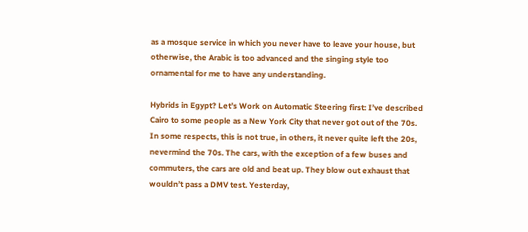as a mosque service in which you never have to leave your house, but otherwise, the Arabic is too advanced and the singing style too ornamental for me to have any understanding.

Hybrids in Egypt? Let’s Work on Automatic Steering first: I’ve described Cairo to some people as a New York City that never got out of the 70s. In some respects, this is not true, in others, it never quite left the 20s, nevermind the 70s. The cars, with the exception of a few buses and commuters, the cars are old and beat up. They blow out exhaust that wouldn’t pass a DMV test. Yesterday,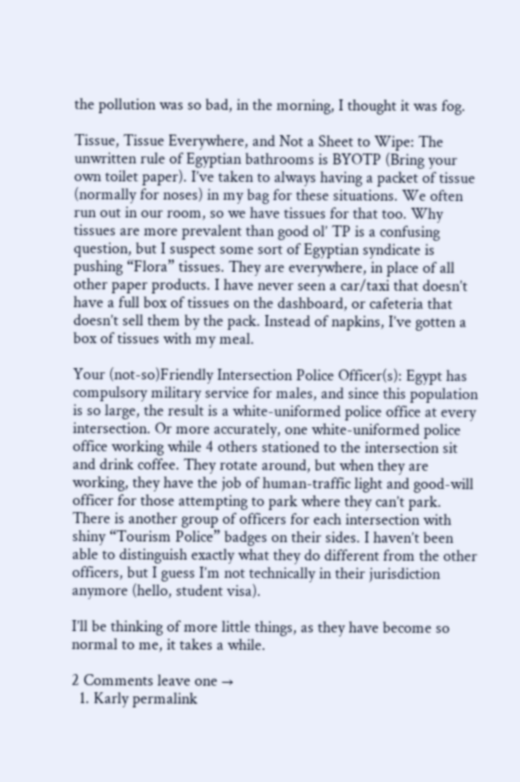the pollution was so bad, in the morning, I thought it was fog.

Tissue, Tissue Everywhere, and Not a Sheet to Wipe: The unwritten rule of Egyptian bathrooms is BYOTP (Bring your own toilet paper). I’ve taken to always having a packet of tissue (normally for noses) in my bag for these situations. We often run out in our room, so we have tissues for that too. Why tissues are more prevalent than good ol’ TP is a confusing question, but I suspect some sort of Egyptian syndicate is pushing “Flora” tissues. They are everywhere, in place of all other paper products. I have never seen a car/taxi that doesn’t have a full box of tissues on the dashboard, or cafeteria that doesn’t sell them by the pack. Instead of napkins, I’ve gotten a box of tissues with my meal.

Your (not-so)Friendly Intersection Police Officer(s): Egypt has compulsory military service for males, and since this population is so large, the result is a white-uniformed police office at every intersection. Or more accurately, one white-uniformed police office working while 4 others stationed to the intersection sit and drink coffee. They rotate around, but when they are working, they have the job of human-traffic light and good-will officer for those attempting to park where they can’t park. There is another group of officers for each intersection with shiny “Tourism Police” badges on their sides. I haven’t been able to distinguish exactly what they do different from the other officers, but I guess I’m not technically in their jurisdiction anymore (hello, student visa).

I’ll be thinking of more little things, as they have become so normal to me, it takes a while.

2 Comments leave one →
  1. Karly permalink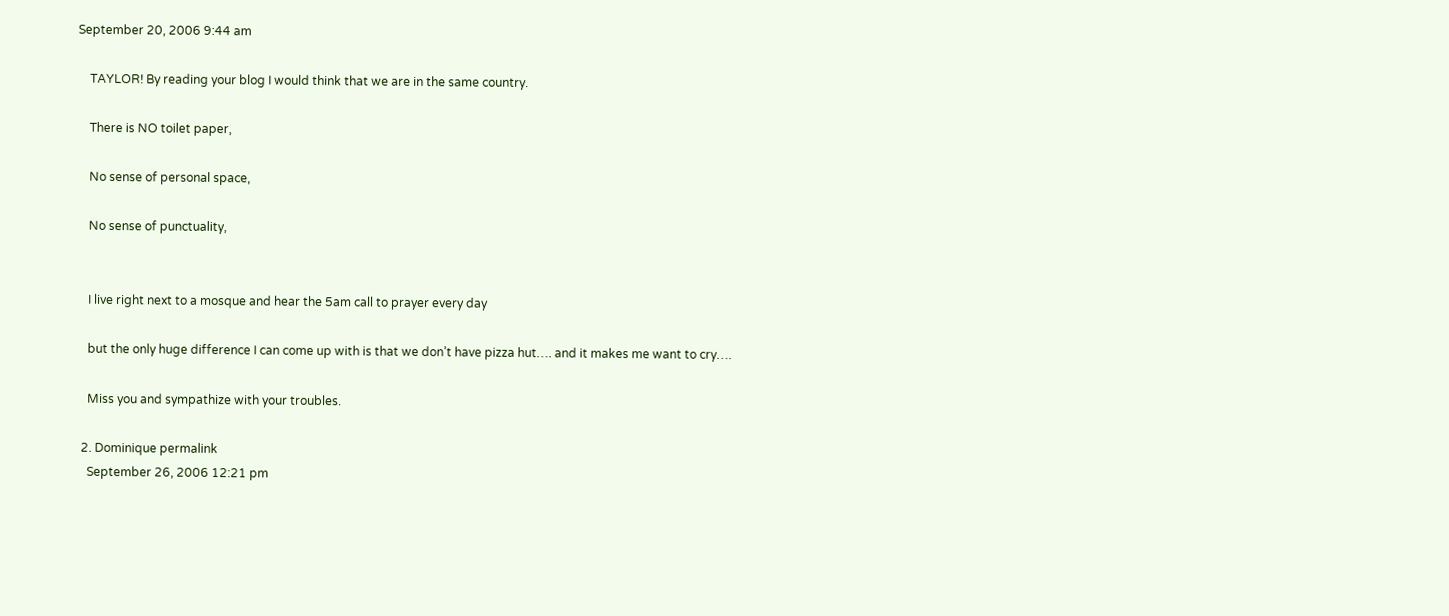September 20, 2006 9:44 am

    TAYLOR! By reading your blog I would think that we are in the same country.

    There is NO toilet paper,

    No sense of personal space,

    No sense of punctuality,


    I live right next to a mosque and hear the 5am call to prayer every day

    but the only huge difference I can come up with is that we don’t have pizza hut…. and it makes me want to cry….

    Miss you and sympathize with your troubles.

  2. Dominique permalink
    September 26, 2006 12:21 pm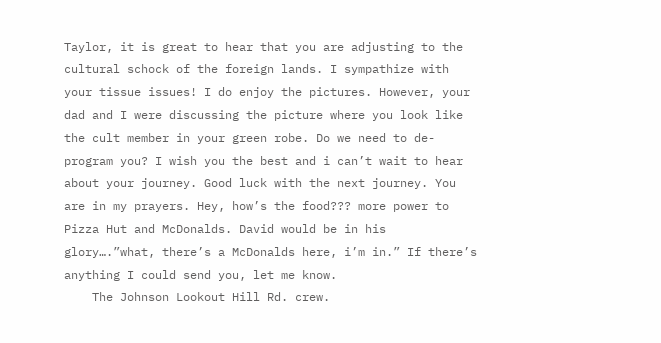Taylor, it is great to hear that you are adjusting to the cultural schock of the foreign lands. I sympathize with your tissue issues! I do enjoy the pictures. However, your dad and I were discussing the picture where you look like the cult member in your green robe. Do we need to de-program you? I wish you the best and i can’t wait to hear about your journey. Good luck with the next journey. You are in my prayers. Hey, how’s the food??? more power to Pizza Hut and McDonalds. David would be in his glory….”what, there’s a McDonalds here, i’m in.” If there’s anything I could send you, let me know.
    The Johnson Lookout Hill Rd. crew.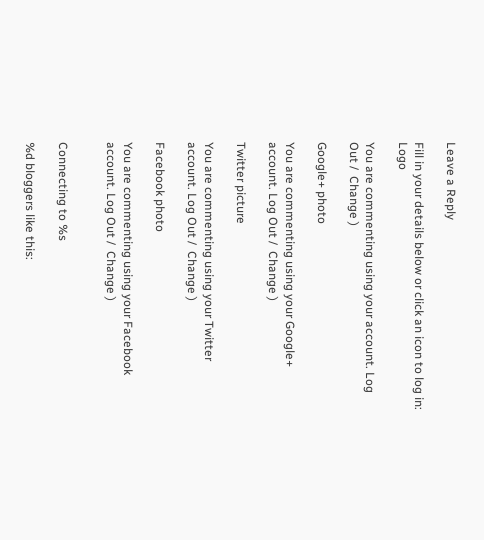Leave a Reply

Fill in your details below or click an icon to log in: Logo

You are commenting using your account. Log Out /  Change )

Google+ photo

You are commenting using your Google+ account. Log Out /  Change )

Twitter picture

You are commenting using your Twitter account. Log Out /  Change )

Facebook photo

You are commenting using your Facebook account. Log Out /  Change )


Connecting to %s

%d bloggers like this: